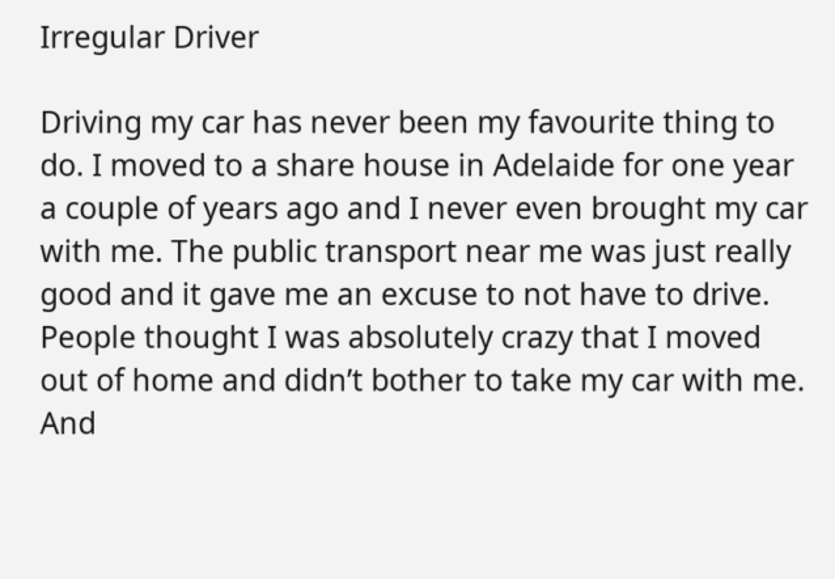Irregular Driver

Driving my car has never been my favourite thing to do. I moved to a share house in Adelaide for one year a couple of years ago and I never even brought my car with me. The public transport near me was just really good and it gave me an excuse to not have to drive. People thought I was absolutely crazy that I moved out of home and didn’t bother to take my car with me. And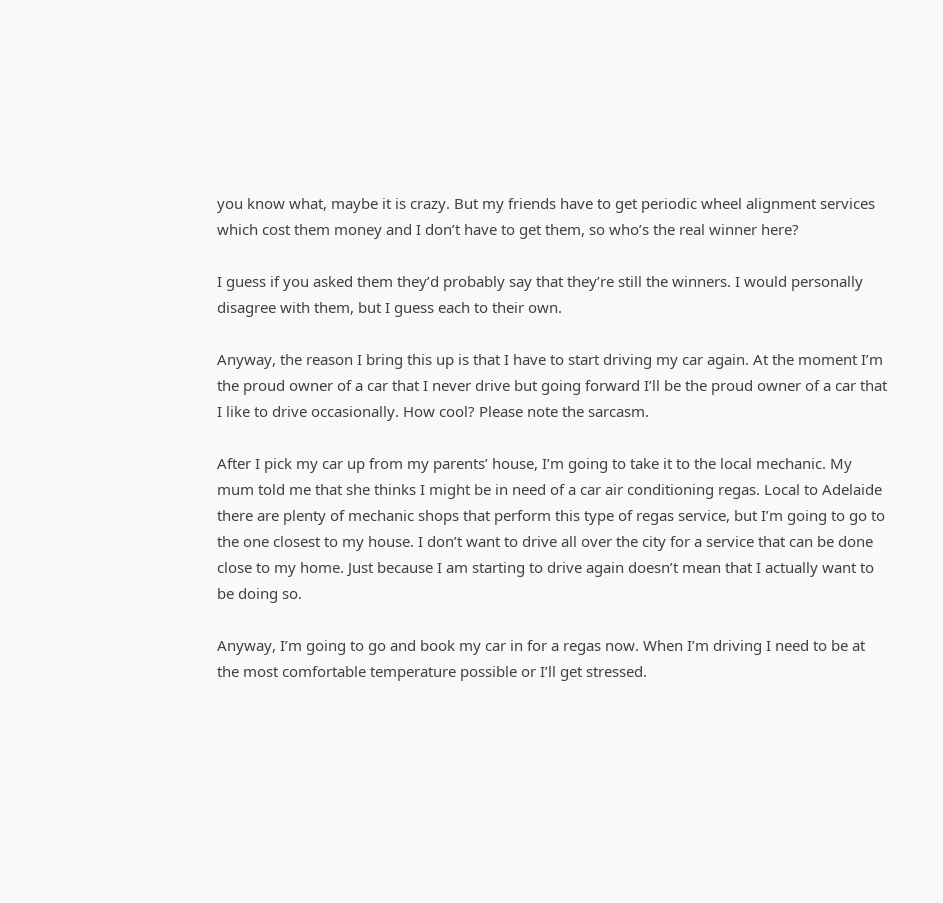you know what, maybe it is crazy. But my friends have to get periodic wheel alignment services which cost them money and I don’t have to get them, so who’s the real winner here?

I guess if you asked them they’d probably say that they’re still the winners. I would personally disagree with them, but I guess each to their own.

Anyway, the reason I bring this up is that I have to start driving my car again. At the moment I’m the proud owner of a car that I never drive but going forward I’ll be the proud owner of a car that I like to drive occasionally. How cool? Please note the sarcasm.

After I pick my car up from my parents’ house, I’m going to take it to the local mechanic. My mum told me that she thinks I might be in need of a car air conditioning regas. Local to Adelaide there are plenty of mechanic shops that perform this type of regas service, but I’m going to go to the one closest to my house. I don’t want to drive all over the city for a service that can be done close to my home. Just because I am starting to drive again doesn’t mean that I actually want to be doing so.

Anyway, I’m going to go and book my car in for a regas now. When I’m driving I need to be at the most comfortable temperature possible or I’ll get stressed.